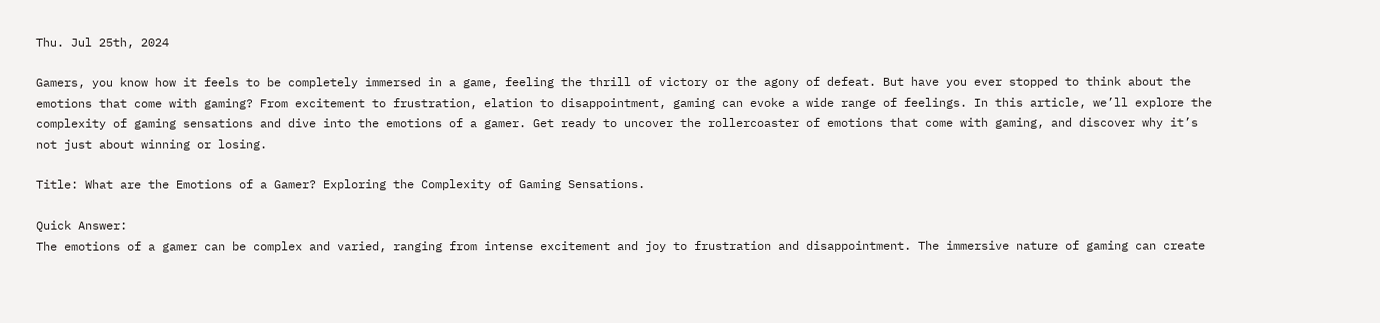Thu. Jul 25th, 2024

Gamers, you know how it feels to be completely immersed in a game, feeling the thrill of victory or the agony of defeat. But have you ever stopped to think about the emotions that come with gaming? From excitement to frustration, elation to disappointment, gaming can evoke a wide range of feelings. In this article, we’ll explore the complexity of gaming sensations and dive into the emotions of a gamer. Get ready to uncover the rollercoaster of emotions that come with gaming, and discover why it’s not just about winning or losing.

Title: What are the Emotions of a Gamer? Exploring the Complexity of Gaming Sensations.

Quick Answer:
The emotions of a gamer can be complex and varied, ranging from intense excitement and joy to frustration and disappointment. The immersive nature of gaming can create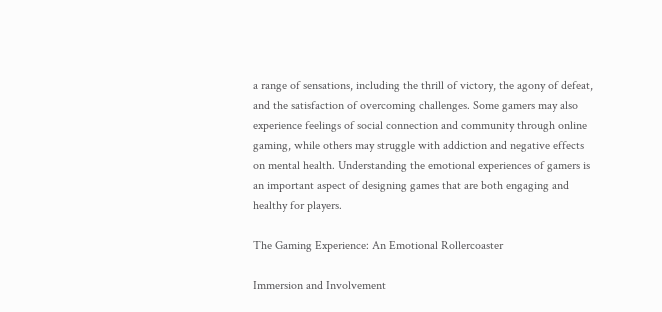a range of sensations, including the thrill of victory, the agony of defeat, and the satisfaction of overcoming challenges. Some gamers may also experience feelings of social connection and community through online gaming, while others may struggle with addiction and negative effects on mental health. Understanding the emotional experiences of gamers is an important aspect of designing games that are both engaging and healthy for players.

The Gaming Experience: An Emotional Rollercoaster

Immersion and Involvement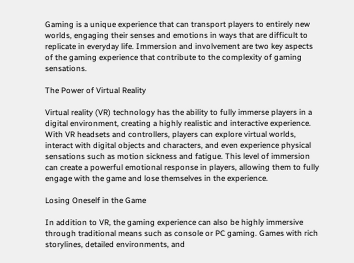Gaming is a unique experience that can transport players to entirely new worlds, engaging their senses and emotions in ways that are difficult to replicate in everyday life. Immersion and involvement are two key aspects of the gaming experience that contribute to the complexity of gaming sensations.

The Power of Virtual Reality

Virtual reality (VR) technology has the ability to fully immerse players in a digital environment, creating a highly realistic and interactive experience. With VR headsets and controllers, players can explore virtual worlds, interact with digital objects and characters, and even experience physical sensations such as motion sickness and fatigue. This level of immersion can create a powerful emotional response in players, allowing them to fully engage with the game and lose themselves in the experience.

Losing Oneself in the Game

In addition to VR, the gaming experience can also be highly immersive through traditional means such as console or PC gaming. Games with rich storylines, detailed environments, and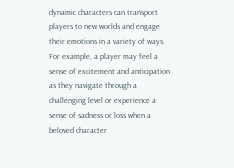dynamic characters can transport players to new worlds and engage their emotions in a variety of ways. For example, a player may feel a sense of excitement and anticipation as they navigate through a challenging level or experience a sense of sadness or loss when a beloved character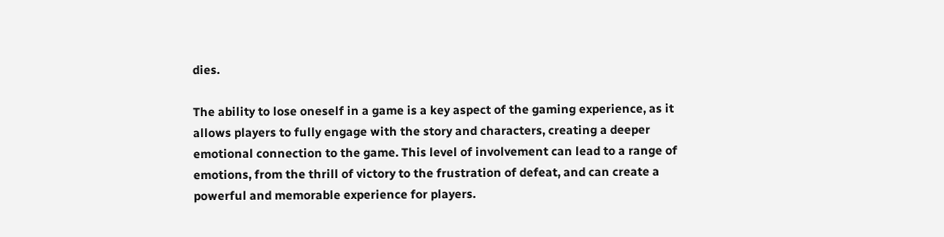dies.

The ability to lose oneself in a game is a key aspect of the gaming experience, as it allows players to fully engage with the story and characters, creating a deeper emotional connection to the game. This level of involvement can lead to a range of emotions, from the thrill of victory to the frustration of defeat, and can create a powerful and memorable experience for players.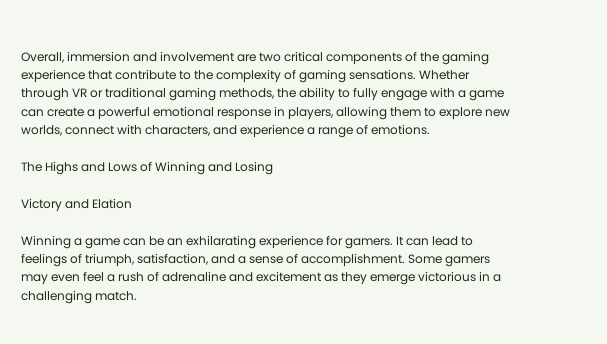Overall, immersion and involvement are two critical components of the gaming experience that contribute to the complexity of gaming sensations. Whether through VR or traditional gaming methods, the ability to fully engage with a game can create a powerful emotional response in players, allowing them to explore new worlds, connect with characters, and experience a range of emotions.

The Highs and Lows of Winning and Losing

Victory and Elation

Winning a game can be an exhilarating experience for gamers. It can lead to feelings of triumph, satisfaction, and a sense of accomplishment. Some gamers may even feel a rush of adrenaline and excitement as they emerge victorious in a challenging match.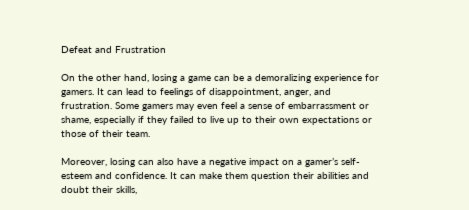Defeat and Frustration

On the other hand, losing a game can be a demoralizing experience for gamers. It can lead to feelings of disappointment, anger, and frustration. Some gamers may even feel a sense of embarrassment or shame, especially if they failed to live up to their own expectations or those of their team.

Moreover, losing can also have a negative impact on a gamer’s self-esteem and confidence. It can make them question their abilities and doubt their skills,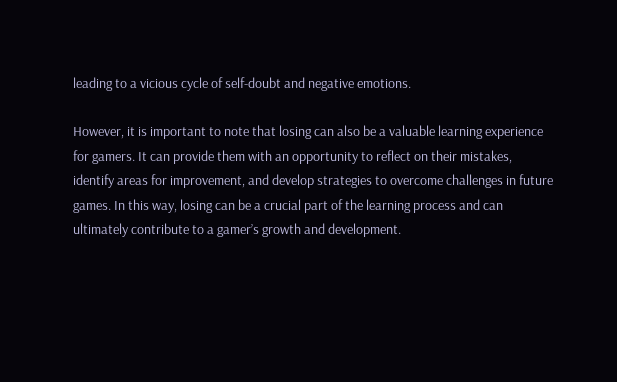leading to a vicious cycle of self-doubt and negative emotions.

However, it is important to note that losing can also be a valuable learning experience for gamers. It can provide them with an opportunity to reflect on their mistakes, identify areas for improvement, and develop strategies to overcome challenges in future games. In this way, losing can be a crucial part of the learning process and can ultimately contribute to a gamer’s growth and development.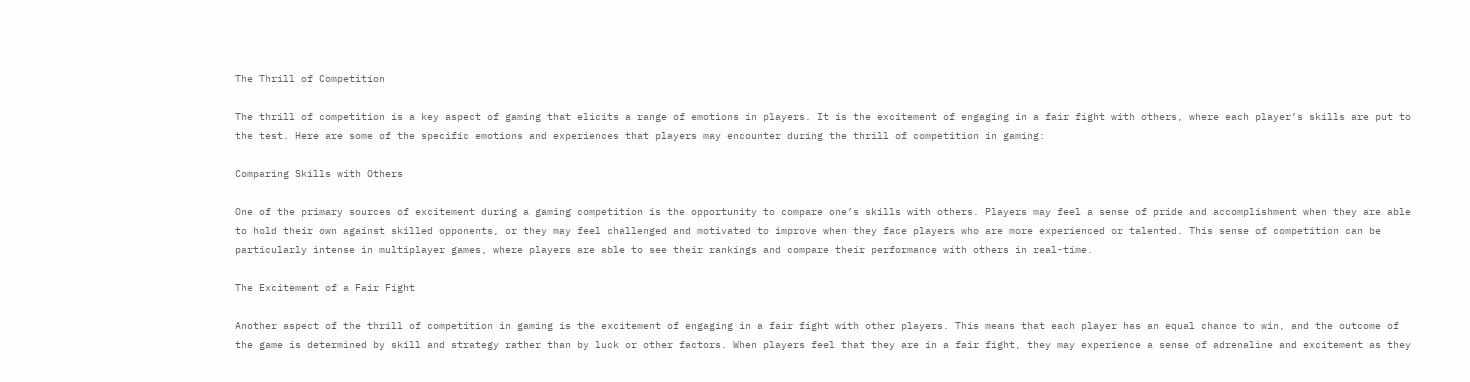The Thrill of Competition

The thrill of competition is a key aspect of gaming that elicits a range of emotions in players. It is the excitement of engaging in a fair fight with others, where each player’s skills are put to the test. Here are some of the specific emotions and experiences that players may encounter during the thrill of competition in gaming:

Comparing Skills with Others

One of the primary sources of excitement during a gaming competition is the opportunity to compare one’s skills with others. Players may feel a sense of pride and accomplishment when they are able to hold their own against skilled opponents, or they may feel challenged and motivated to improve when they face players who are more experienced or talented. This sense of competition can be particularly intense in multiplayer games, where players are able to see their rankings and compare their performance with others in real-time.

The Excitement of a Fair Fight

Another aspect of the thrill of competition in gaming is the excitement of engaging in a fair fight with other players. This means that each player has an equal chance to win, and the outcome of the game is determined by skill and strategy rather than by luck or other factors. When players feel that they are in a fair fight, they may experience a sense of adrenaline and excitement as they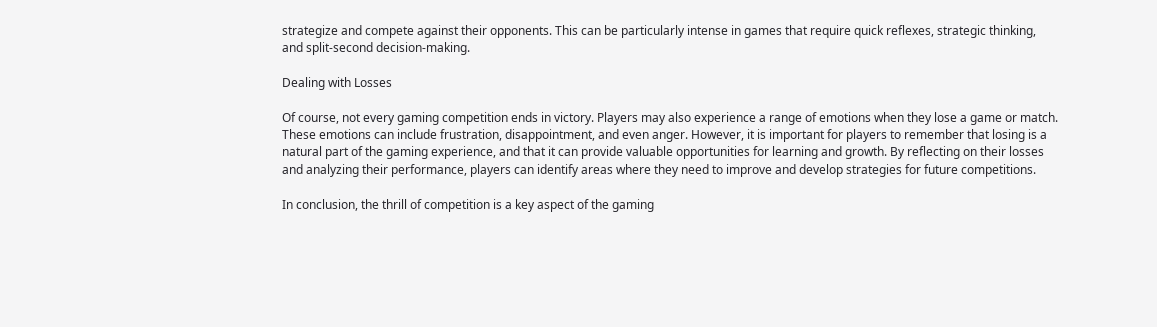strategize and compete against their opponents. This can be particularly intense in games that require quick reflexes, strategic thinking, and split-second decision-making.

Dealing with Losses

Of course, not every gaming competition ends in victory. Players may also experience a range of emotions when they lose a game or match. These emotions can include frustration, disappointment, and even anger. However, it is important for players to remember that losing is a natural part of the gaming experience, and that it can provide valuable opportunities for learning and growth. By reflecting on their losses and analyzing their performance, players can identify areas where they need to improve and develop strategies for future competitions.

In conclusion, the thrill of competition is a key aspect of the gaming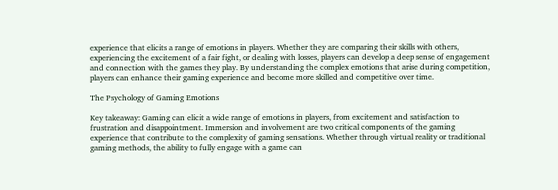experience that elicits a range of emotions in players. Whether they are comparing their skills with others, experiencing the excitement of a fair fight, or dealing with losses, players can develop a deep sense of engagement and connection with the games they play. By understanding the complex emotions that arise during competition, players can enhance their gaming experience and become more skilled and competitive over time.

The Psychology of Gaming Emotions

Key takeaway: Gaming can elicit a wide range of emotions in players, from excitement and satisfaction to frustration and disappointment. Immersion and involvement are two critical components of the gaming experience that contribute to the complexity of gaming sensations. Whether through virtual reality or traditional gaming methods, the ability to fully engage with a game can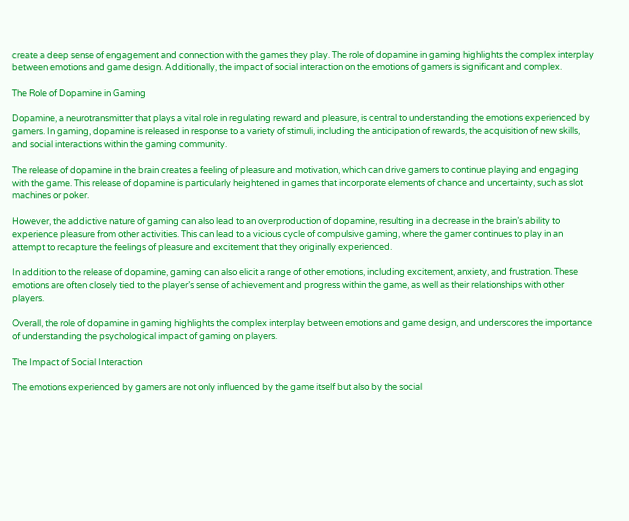create a deep sense of engagement and connection with the games they play. The role of dopamine in gaming highlights the complex interplay between emotions and game design. Additionally, the impact of social interaction on the emotions of gamers is significant and complex.

The Role of Dopamine in Gaming

Dopamine, a neurotransmitter that plays a vital role in regulating reward and pleasure, is central to understanding the emotions experienced by gamers. In gaming, dopamine is released in response to a variety of stimuli, including the anticipation of rewards, the acquisition of new skills, and social interactions within the gaming community.

The release of dopamine in the brain creates a feeling of pleasure and motivation, which can drive gamers to continue playing and engaging with the game. This release of dopamine is particularly heightened in games that incorporate elements of chance and uncertainty, such as slot machines or poker.

However, the addictive nature of gaming can also lead to an overproduction of dopamine, resulting in a decrease in the brain’s ability to experience pleasure from other activities. This can lead to a vicious cycle of compulsive gaming, where the gamer continues to play in an attempt to recapture the feelings of pleasure and excitement that they originally experienced.

In addition to the release of dopamine, gaming can also elicit a range of other emotions, including excitement, anxiety, and frustration. These emotions are often closely tied to the player’s sense of achievement and progress within the game, as well as their relationships with other players.

Overall, the role of dopamine in gaming highlights the complex interplay between emotions and game design, and underscores the importance of understanding the psychological impact of gaming on players.

The Impact of Social Interaction

The emotions experienced by gamers are not only influenced by the game itself but also by the social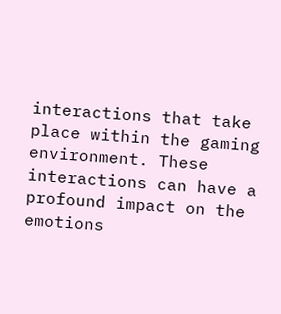interactions that take place within the gaming environment. These interactions can have a profound impact on the emotions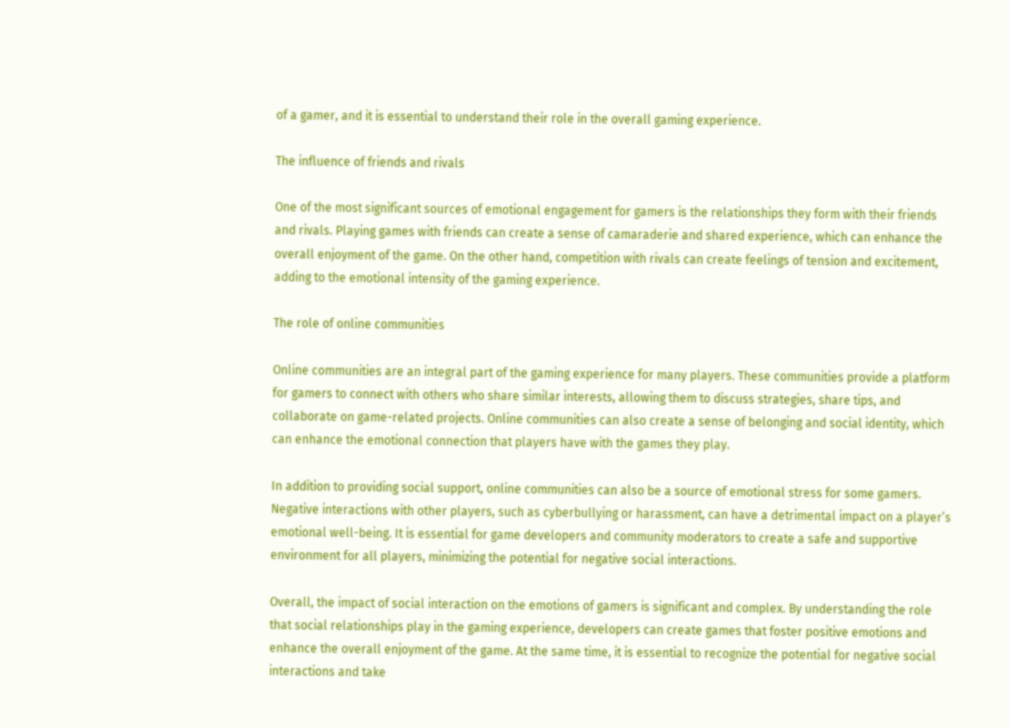of a gamer, and it is essential to understand their role in the overall gaming experience.

The influence of friends and rivals

One of the most significant sources of emotional engagement for gamers is the relationships they form with their friends and rivals. Playing games with friends can create a sense of camaraderie and shared experience, which can enhance the overall enjoyment of the game. On the other hand, competition with rivals can create feelings of tension and excitement, adding to the emotional intensity of the gaming experience.

The role of online communities

Online communities are an integral part of the gaming experience for many players. These communities provide a platform for gamers to connect with others who share similar interests, allowing them to discuss strategies, share tips, and collaborate on game-related projects. Online communities can also create a sense of belonging and social identity, which can enhance the emotional connection that players have with the games they play.

In addition to providing social support, online communities can also be a source of emotional stress for some gamers. Negative interactions with other players, such as cyberbullying or harassment, can have a detrimental impact on a player’s emotional well-being. It is essential for game developers and community moderators to create a safe and supportive environment for all players, minimizing the potential for negative social interactions.

Overall, the impact of social interaction on the emotions of gamers is significant and complex. By understanding the role that social relationships play in the gaming experience, developers can create games that foster positive emotions and enhance the overall enjoyment of the game. At the same time, it is essential to recognize the potential for negative social interactions and take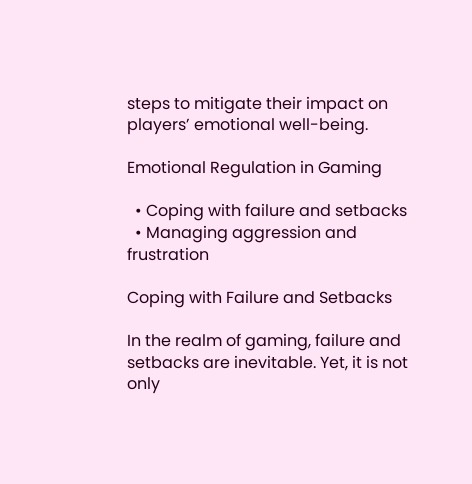steps to mitigate their impact on players’ emotional well-being.

Emotional Regulation in Gaming

  • Coping with failure and setbacks
  • Managing aggression and frustration

Coping with Failure and Setbacks

In the realm of gaming, failure and setbacks are inevitable. Yet, it is not only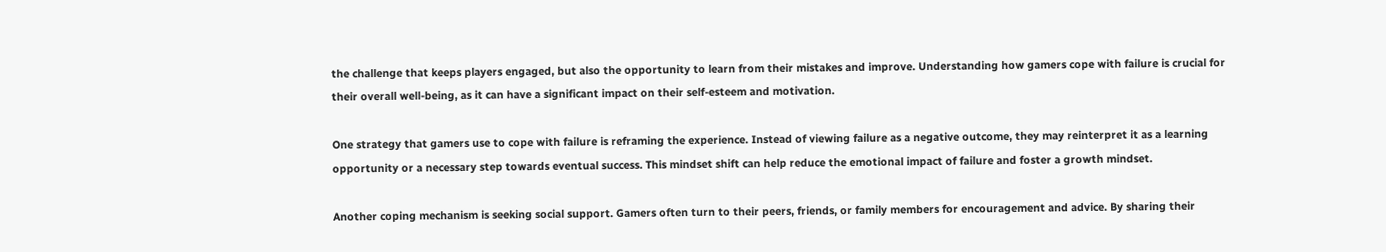the challenge that keeps players engaged, but also the opportunity to learn from their mistakes and improve. Understanding how gamers cope with failure is crucial for their overall well-being, as it can have a significant impact on their self-esteem and motivation.

One strategy that gamers use to cope with failure is reframing the experience. Instead of viewing failure as a negative outcome, they may reinterpret it as a learning opportunity or a necessary step towards eventual success. This mindset shift can help reduce the emotional impact of failure and foster a growth mindset.

Another coping mechanism is seeking social support. Gamers often turn to their peers, friends, or family members for encouragement and advice. By sharing their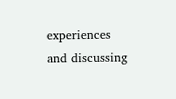experiences and discussing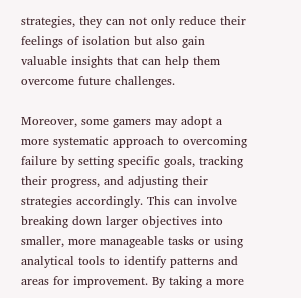strategies, they can not only reduce their feelings of isolation but also gain valuable insights that can help them overcome future challenges.

Moreover, some gamers may adopt a more systematic approach to overcoming failure by setting specific goals, tracking their progress, and adjusting their strategies accordingly. This can involve breaking down larger objectives into smaller, more manageable tasks or using analytical tools to identify patterns and areas for improvement. By taking a more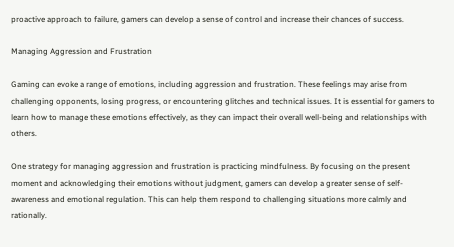proactive approach to failure, gamers can develop a sense of control and increase their chances of success.

Managing Aggression and Frustration

Gaming can evoke a range of emotions, including aggression and frustration. These feelings may arise from challenging opponents, losing progress, or encountering glitches and technical issues. It is essential for gamers to learn how to manage these emotions effectively, as they can impact their overall well-being and relationships with others.

One strategy for managing aggression and frustration is practicing mindfulness. By focusing on the present moment and acknowledging their emotions without judgment, gamers can develop a greater sense of self-awareness and emotional regulation. This can help them respond to challenging situations more calmly and rationally.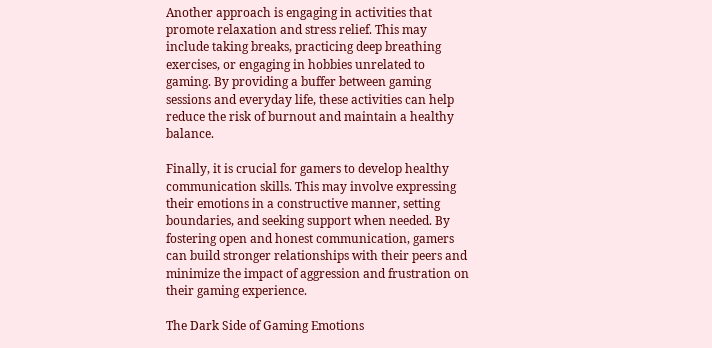Another approach is engaging in activities that promote relaxation and stress relief. This may include taking breaks, practicing deep breathing exercises, or engaging in hobbies unrelated to gaming. By providing a buffer between gaming sessions and everyday life, these activities can help reduce the risk of burnout and maintain a healthy balance.

Finally, it is crucial for gamers to develop healthy communication skills. This may involve expressing their emotions in a constructive manner, setting boundaries, and seeking support when needed. By fostering open and honest communication, gamers can build stronger relationships with their peers and minimize the impact of aggression and frustration on their gaming experience.

The Dark Side of Gaming Emotions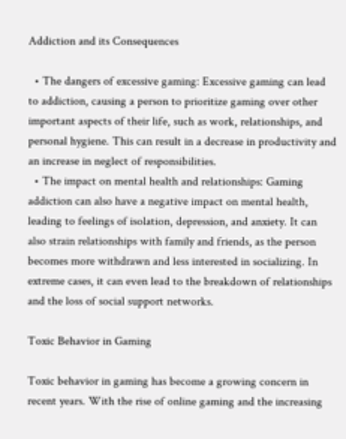Addiction and its Consequences

  • The dangers of excessive gaming: Excessive gaming can lead to addiction, causing a person to prioritize gaming over other important aspects of their life, such as work, relationships, and personal hygiene. This can result in a decrease in productivity and an increase in neglect of responsibilities.
  • The impact on mental health and relationships: Gaming addiction can also have a negative impact on mental health, leading to feelings of isolation, depression, and anxiety. It can also strain relationships with family and friends, as the person becomes more withdrawn and less interested in socializing. In extreme cases, it can even lead to the breakdown of relationships and the loss of social support networks.

Toxic Behavior in Gaming

Toxic behavior in gaming has become a growing concern in recent years. With the rise of online gaming and the increasing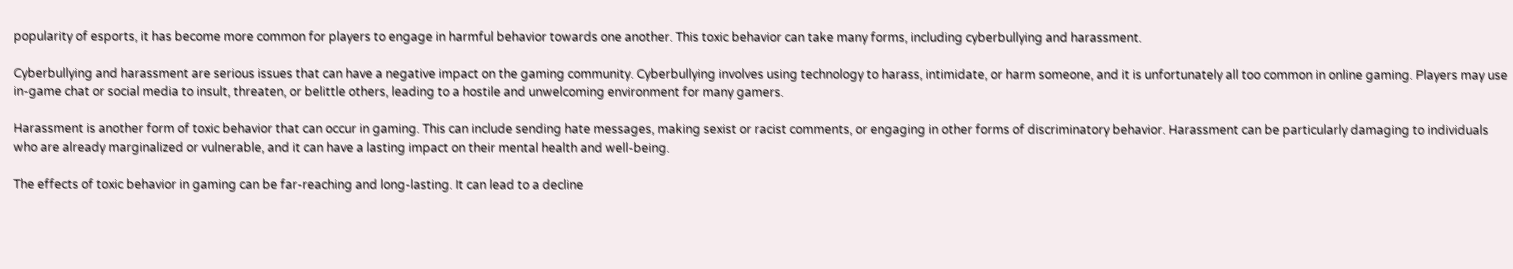popularity of esports, it has become more common for players to engage in harmful behavior towards one another. This toxic behavior can take many forms, including cyberbullying and harassment.

Cyberbullying and harassment are serious issues that can have a negative impact on the gaming community. Cyberbullying involves using technology to harass, intimidate, or harm someone, and it is unfortunately all too common in online gaming. Players may use in-game chat or social media to insult, threaten, or belittle others, leading to a hostile and unwelcoming environment for many gamers.

Harassment is another form of toxic behavior that can occur in gaming. This can include sending hate messages, making sexist or racist comments, or engaging in other forms of discriminatory behavior. Harassment can be particularly damaging to individuals who are already marginalized or vulnerable, and it can have a lasting impact on their mental health and well-being.

The effects of toxic behavior in gaming can be far-reaching and long-lasting. It can lead to a decline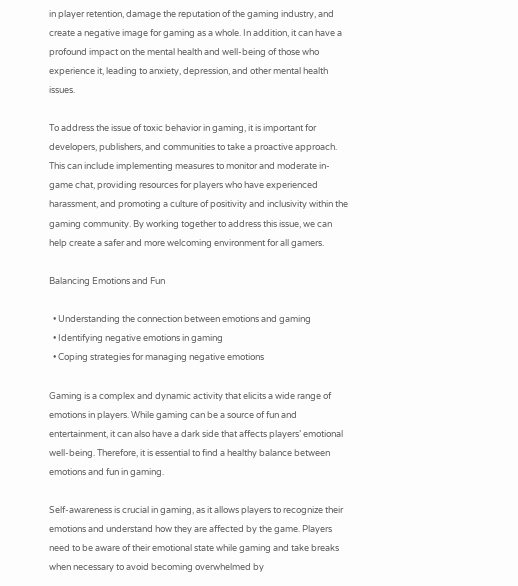in player retention, damage the reputation of the gaming industry, and create a negative image for gaming as a whole. In addition, it can have a profound impact on the mental health and well-being of those who experience it, leading to anxiety, depression, and other mental health issues.

To address the issue of toxic behavior in gaming, it is important for developers, publishers, and communities to take a proactive approach. This can include implementing measures to monitor and moderate in-game chat, providing resources for players who have experienced harassment, and promoting a culture of positivity and inclusivity within the gaming community. By working together to address this issue, we can help create a safer and more welcoming environment for all gamers.

Balancing Emotions and Fun

  • Understanding the connection between emotions and gaming
  • Identifying negative emotions in gaming
  • Coping strategies for managing negative emotions

Gaming is a complex and dynamic activity that elicits a wide range of emotions in players. While gaming can be a source of fun and entertainment, it can also have a dark side that affects players’ emotional well-being. Therefore, it is essential to find a healthy balance between emotions and fun in gaming.

Self-awareness is crucial in gaming, as it allows players to recognize their emotions and understand how they are affected by the game. Players need to be aware of their emotional state while gaming and take breaks when necessary to avoid becoming overwhelmed by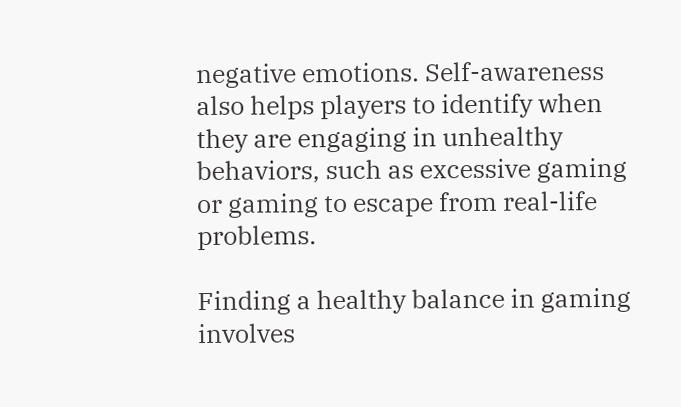negative emotions. Self-awareness also helps players to identify when they are engaging in unhealthy behaviors, such as excessive gaming or gaming to escape from real-life problems.

Finding a healthy balance in gaming involves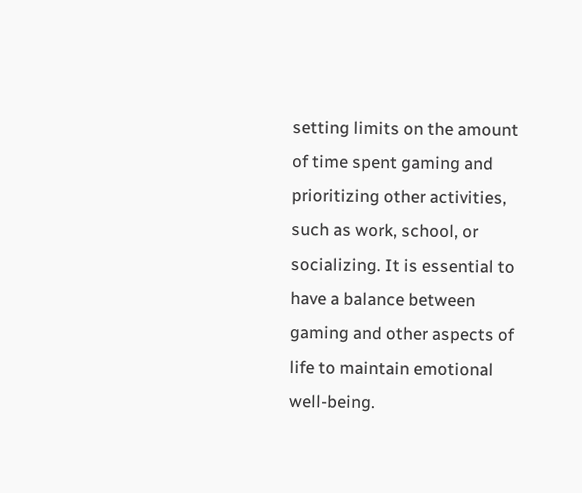setting limits on the amount of time spent gaming and prioritizing other activities, such as work, school, or socializing. It is essential to have a balance between gaming and other aspects of life to maintain emotional well-being.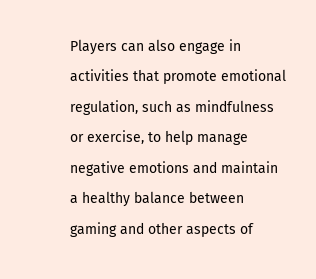Players can also engage in activities that promote emotional regulation, such as mindfulness or exercise, to help manage negative emotions and maintain a healthy balance between gaming and other aspects of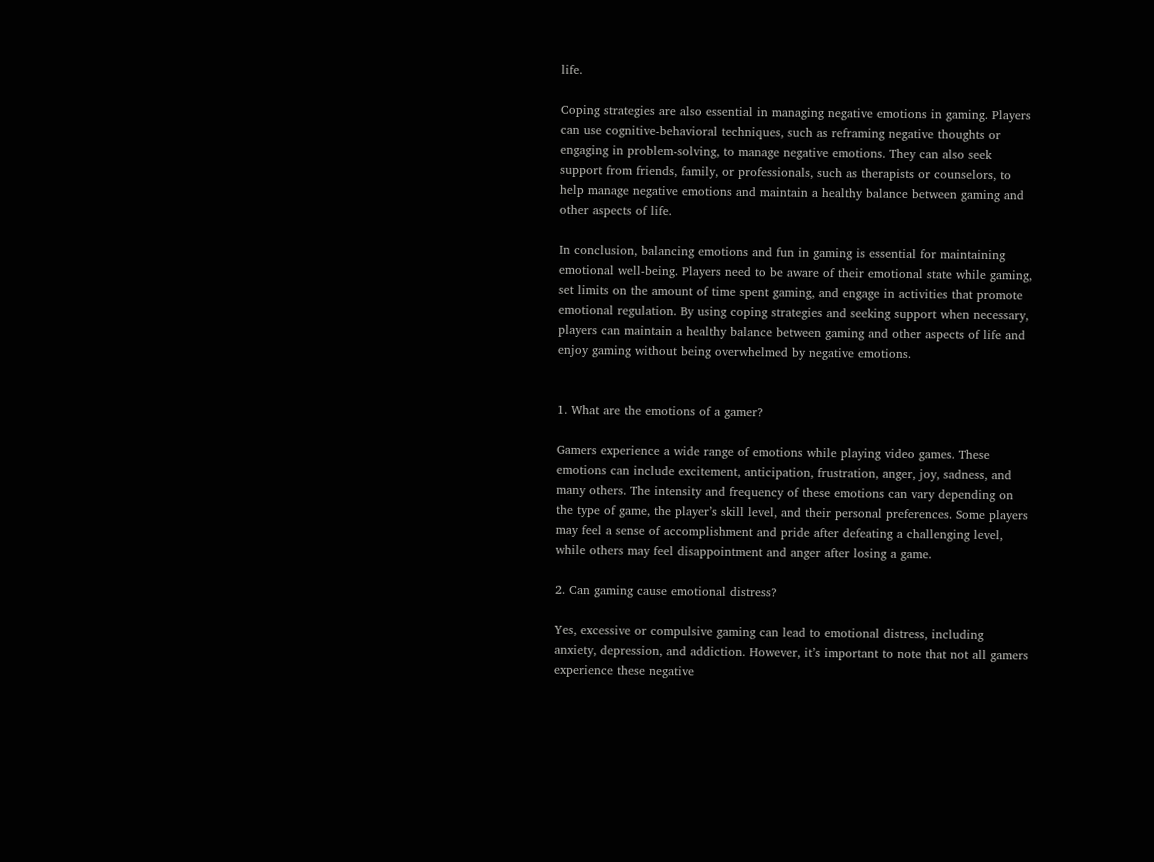life.

Coping strategies are also essential in managing negative emotions in gaming. Players can use cognitive-behavioral techniques, such as reframing negative thoughts or engaging in problem-solving, to manage negative emotions. They can also seek support from friends, family, or professionals, such as therapists or counselors, to help manage negative emotions and maintain a healthy balance between gaming and other aspects of life.

In conclusion, balancing emotions and fun in gaming is essential for maintaining emotional well-being. Players need to be aware of their emotional state while gaming, set limits on the amount of time spent gaming, and engage in activities that promote emotional regulation. By using coping strategies and seeking support when necessary, players can maintain a healthy balance between gaming and other aspects of life and enjoy gaming without being overwhelmed by negative emotions.


1. What are the emotions of a gamer?

Gamers experience a wide range of emotions while playing video games. These emotions can include excitement, anticipation, frustration, anger, joy, sadness, and many others. The intensity and frequency of these emotions can vary depending on the type of game, the player’s skill level, and their personal preferences. Some players may feel a sense of accomplishment and pride after defeating a challenging level, while others may feel disappointment and anger after losing a game.

2. Can gaming cause emotional distress?

Yes, excessive or compulsive gaming can lead to emotional distress, including anxiety, depression, and addiction. However, it’s important to note that not all gamers experience these negative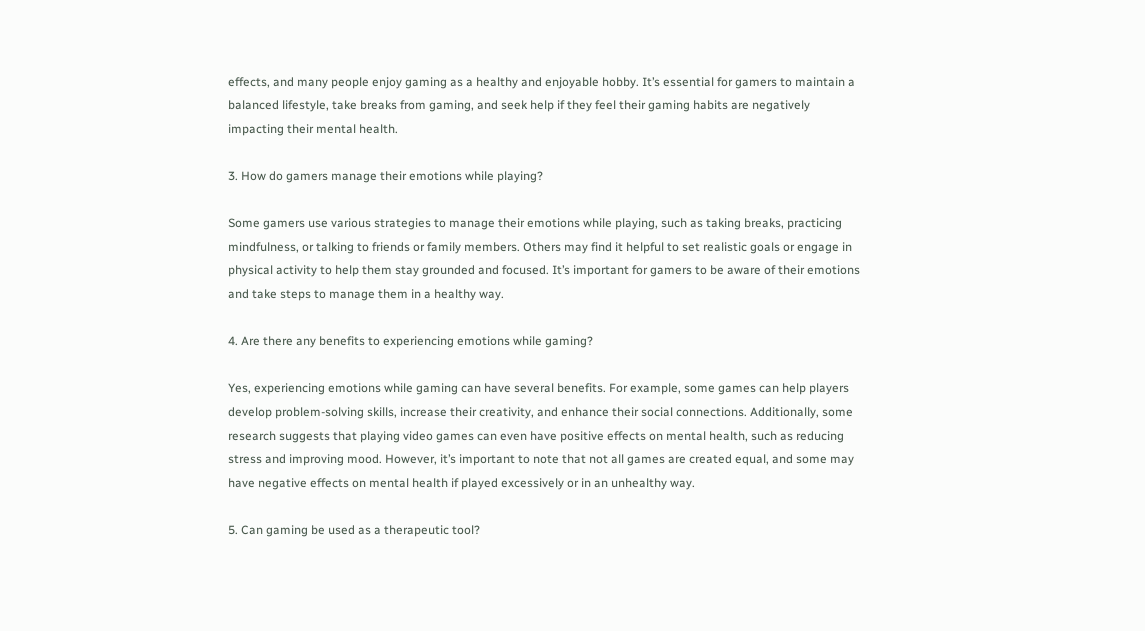effects, and many people enjoy gaming as a healthy and enjoyable hobby. It’s essential for gamers to maintain a balanced lifestyle, take breaks from gaming, and seek help if they feel their gaming habits are negatively impacting their mental health.

3. How do gamers manage their emotions while playing?

Some gamers use various strategies to manage their emotions while playing, such as taking breaks, practicing mindfulness, or talking to friends or family members. Others may find it helpful to set realistic goals or engage in physical activity to help them stay grounded and focused. It’s important for gamers to be aware of their emotions and take steps to manage them in a healthy way.

4. Are there any benefits to experiencing emotions while gaming?

Yes, experiencing emotions while gaming can have several benefits. For example, some games can help players develop problem-solving skills, increase their creativity, and enhance their social connections. Additionally, some research suggests that playing video games can even have positive effects on mental health, such as reducing stress and improving mood. However, it’s important to note that not all games are created equal, and some may have negative effects on mental health if played excessively or in an unhealthy way.

5. Can gaming be used as a therapeutic tool?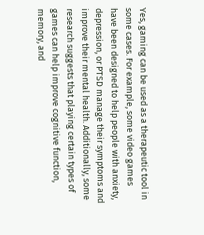Yes, gaming can be used as a therapeutic tool in some cases. For example, some video games have been designed to help people with anxiety, depression, or PTSD manage their symptoms and improve their mental health. Additionally, some research suggests that playing certain types of games can help improve cognitive function, memory, and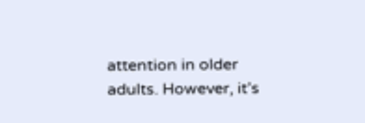attention in older adults. However, it’s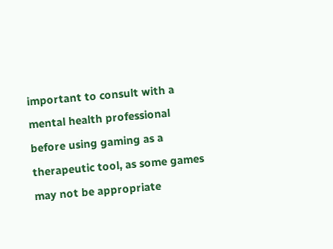important to consult with a mental health professional before using gaming as a therapeutic tool, as some games may not be appropriate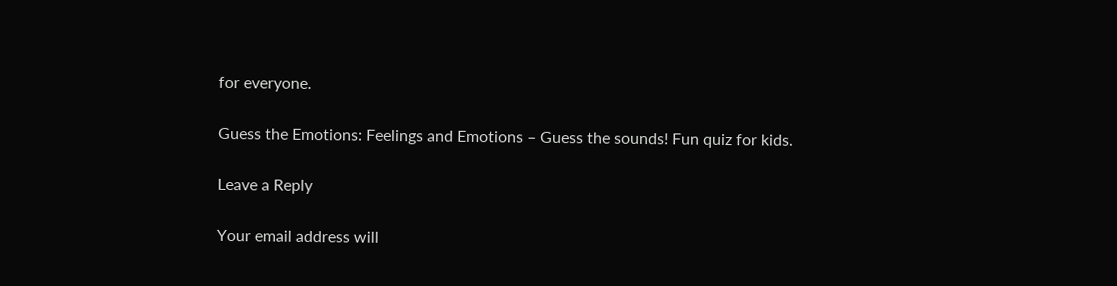for everyone.

Guess the Emotions: Feelings and Emotions – Guess the sounds! Fun quiz for kids.

Leave a Reply

Your email address will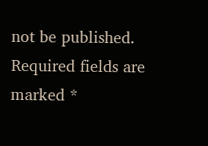not be published. Required fields are marked *